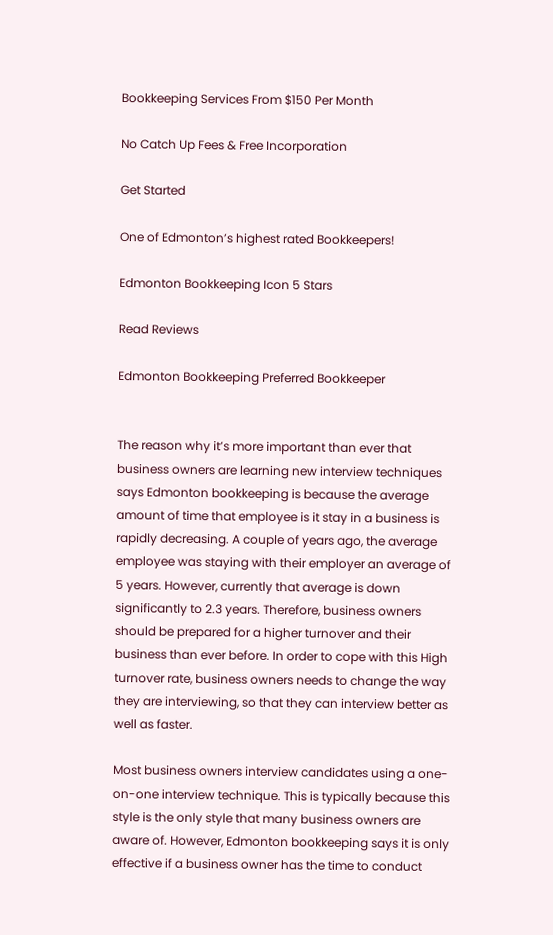Bookkeeping Services From $150 Per Month

No Catch Up Fees & Free Incorporation

Get Started

One of Edmonton’s highest rated Bookkeepers!

Edmonton Bookkeeping Icon 5 Stars

Read Reviews

Edmonton Bookkeeping Preferred Bookkeeper


The reason why it’s more important than ever that business owners are learning new interview techniques says Edmonton bookkeeping is because the average amount of time that employee is it stay in a business is rapidly decreasing. A couple of years ago, the average employee was staying with their employer an average of 5 years. However, currently that average is down significantly to 2.3 years. Therefore, business owners should be prepared for a higher turnover and their business than ever before. In order to cope with this High turnover rate, business owners needs to change the way they are interviewing, so that they can interview better as well as faster.

Most business owners interview candidates using a one-on-one interview technique. This is typically because this style is the only style that many business owners are aware of. However, Edmonton bookkeeping says it is only effective if a business owner has the time to conduct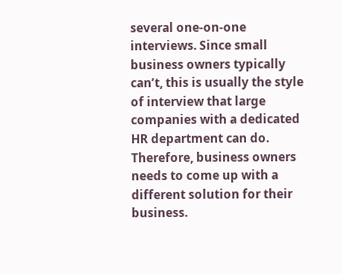several one-on-one interviews. Since small business owners typically can’t, this is usually the style of interview that large companies with a dedicated HR department can do. Therefore, business owners needs to come up with a different solution for their business.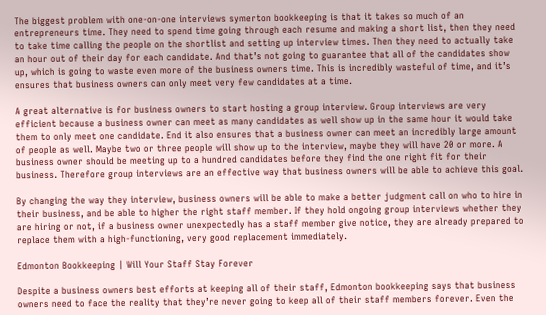The biggest problem with one-on-one interviews symerton bookkeeping is that it takes so much of an entrepreneurs time. They need to spend time going through each resume and making a short list, then they need to take time calling the people on the shortlist and setting up interview times. Then they need to actually take an hour out of their day for each candidate. And that’s not going to guarantee that all of the candidates show up, which is going to waste even more of the business owners time. This is incredibly wasteful of time, and it’s ensures that business owners can only meet very few candidates at a time.

A great alternative is for business owners to start hosting a group interview. Group interviews are very efficient because a business owner can meet as many candidates as well show up in the same hour it would take them to only meet one candidate. End it also ensures that a business owner can meet an incredibly large amount of people as well. Maybe two or three people will show up to the interview, maybe they will have 20 or more. A business owner should be meeting up to a hundred candidates before they find the one right fit for their business. Therefore group interviews are an effective way that business owners will be able to achieve this goal.

By changing the way they interview, business owners will be able to make a better judgment call on who to hire in their business, and be able to higher the right staff member. If they hold ongoing group interviews whether they are hiring or not, if a business owner unexpectedly has a staff member give notice, they are already prepared to replace them with a high-functioning, very good replacement immediately.

Edmonton Bookkeeping | Will Your Staff Stay Forever

Despite a business owners best efforts at keeping all of their staff, Edmonton bookkeeping says that business owners need to face the reality that they’re never going to keep all of their staff members forever. Even the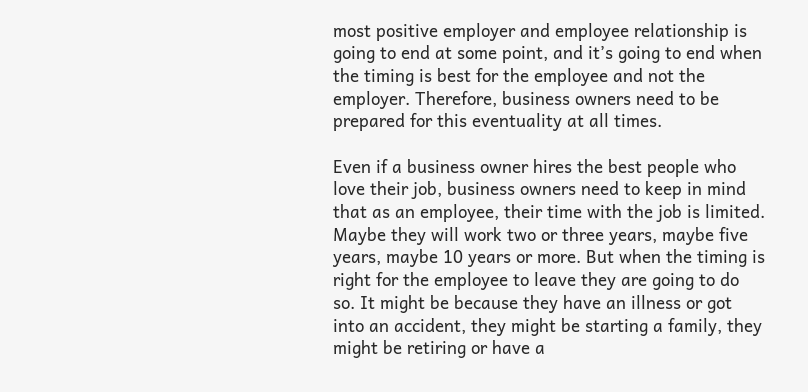most positive employer and employee relationship is going to end at some point, and it’s going to end when the timing is best for the employee and not the employer. Therefore, business owners need to be prepared for this eventuality at all times.

Even if a business owner hires the best people who love their job, business owners need to keep in mind that as an employee, their time with the job is limited. Maybe they will work two or three years, maybe five years, maybe 10 years or more. But when the timing is right for the employee to leave they are going to do so. It might be because they have an illness or got into an accident, they might be starting a family, they might be retiring or have a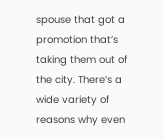spouse that got a promotion that’s taking them out of the city. There’s a wide variety of reasons why even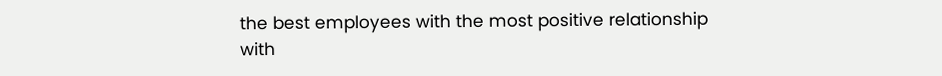the best employees with the most positive relationship with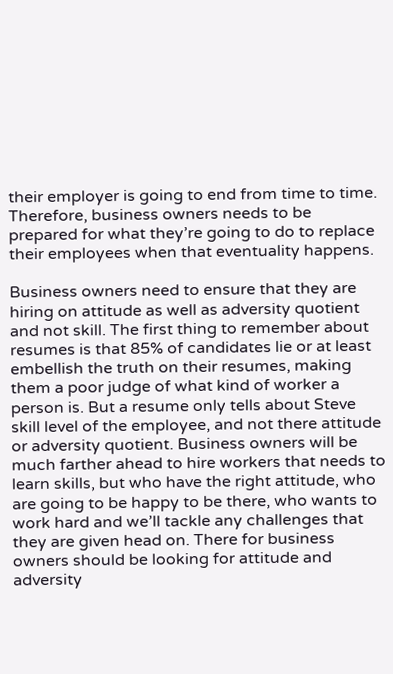their employer is going to end from time to time. Therefore, business owners needs to be prepared for what they’re going to do to replace their employees when that eventuality happens.

Business owners need to ensure that they are hiring on attitude as well as adversity quotient and not skill. The first thing to remember about resumes is that 85% of candidates lie or at least embellish the truth on their resumes, making them a poor judge of what kind of worker a person is. But a resume only tells about Steve skill level of the employee, and not there attitude or adversity quotient. Business owners will be much farther ahead to hire workers that needs to learn skills, but who have the right attitude, who are going to be happy to be there, who wants to work hard and we’ll tackle any challenges that they are given head on. There for business owners should be looking for attitude and adversity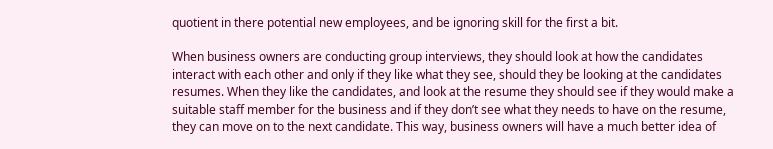quotient in there potential new employees, and be ignoring skill for the first a bit.

When business owners are conducting group interviews, they should look at how the candidates interact with each other and only if they like what they see, should they be looking at the candidates resumes. When they like the candidates, and look at the resume they should see if they would make a suitable staff member for the business and if they don’t see what they needs to have on the resume, they can move on to the next candidate. This way, business owners will have a much better idea of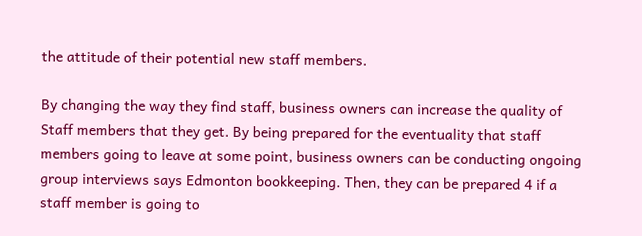the attitude of their potential new staff members.

By changing the way they find staff, business owners can increase the quality of Staff members that they get. By being prepared for the eventuality that staff members going to leave at some point, business owners can be conducting ongoing group interviews says Edmonton bookkeeping. Then, they can be prepared 4 if a staff member is going to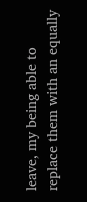leave, my being able to replace them with an equally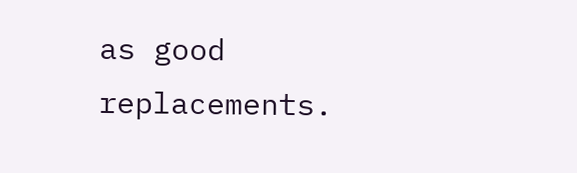as good replacements.